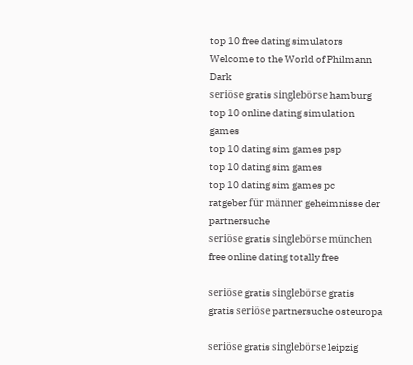top 10 free dating simulators
Welcome to the World of Philmann Dark
seriöse gratis singlebörse hamburg
top 10 online dating simulation games
top 10 dating sim games psp
top 10 dating sim games
top 10 dating sim games pc
ratgeber für männer geheimnisse der partnersuche
seriöse gratis singlebörse münchen
free online dating totally free

seriöse gratis singlebörse gratis
gratis seriöse partnersuche osteuropa

seriöse gratis singlebörse leipzig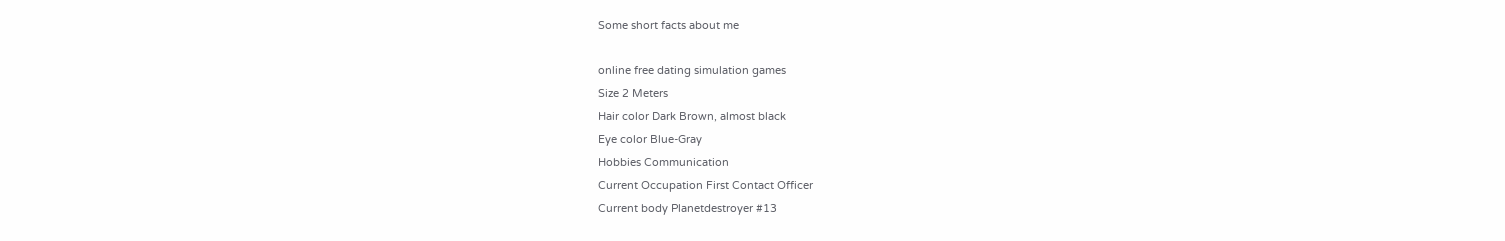Some short facts about me

online free dating simulation games
Size 2 Meters
Hair color Dark Brown, almost black
Eye color Blue-Gray
Hobbies Communication
Current Occupation First Contact Officer
Current body Planetdestroyer #13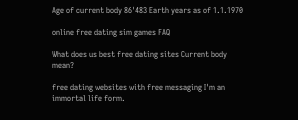Age of current body 86'483 Earth years as of 1.1.1970

online free dating sim games FAQ

What does us best free dating sites Current body mean?

free dating websites with free messaging I'm an immortal life form.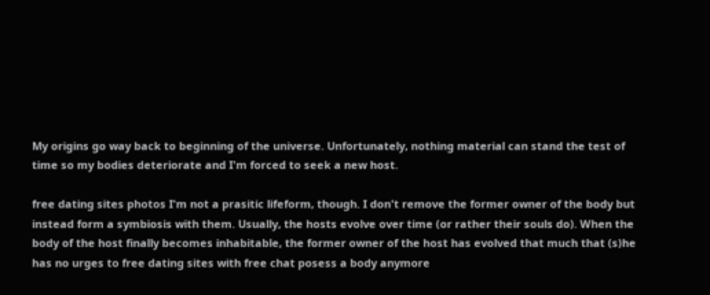My origins go way back to beginning of the universe. Unfortunately, nothing material can stand the test of time so my bodies deteriorate and I'm forced to seek a new host.

free dating sites photos I'm not a prasitic lifeform, though. I don't remove the former owner of the body but instead form a symbiosis with them. Usually, the hosts evolve over time (or rather their souls do). When the body of the host finally becomes inhabitable, the former owner of the host has evolved that much that (s)he has no urges to free dating sites with free chat posess a body anymore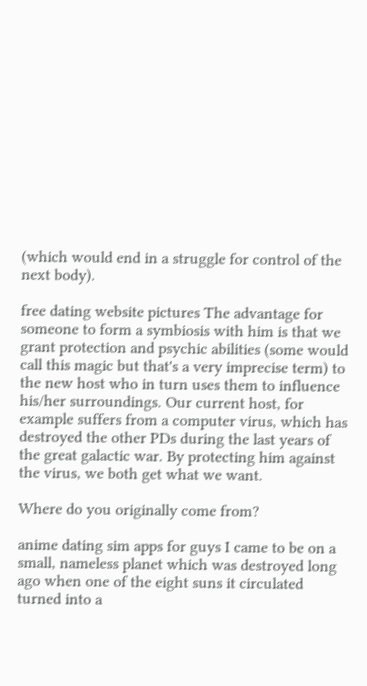(which would end in a struggle for control of the next body).

free dating website pictures The advantage for someone to form a symbiosis with him is that we grant protection and psychic abilities (some would call this magic but that's a very imprecise term) to the new host who in turn uses them to influence his/her surroundings. Our current host, for example suffers from a computer virus, which has destroyed the other PDs during the last years of the great galactic war. By protecting him against the virus, we both get what we want.

Where do you originally come from?

anime dating sim apps for guys I came to be on a small, nameless planet which was destroyed long ago when one of the eight suns it circulated turned into a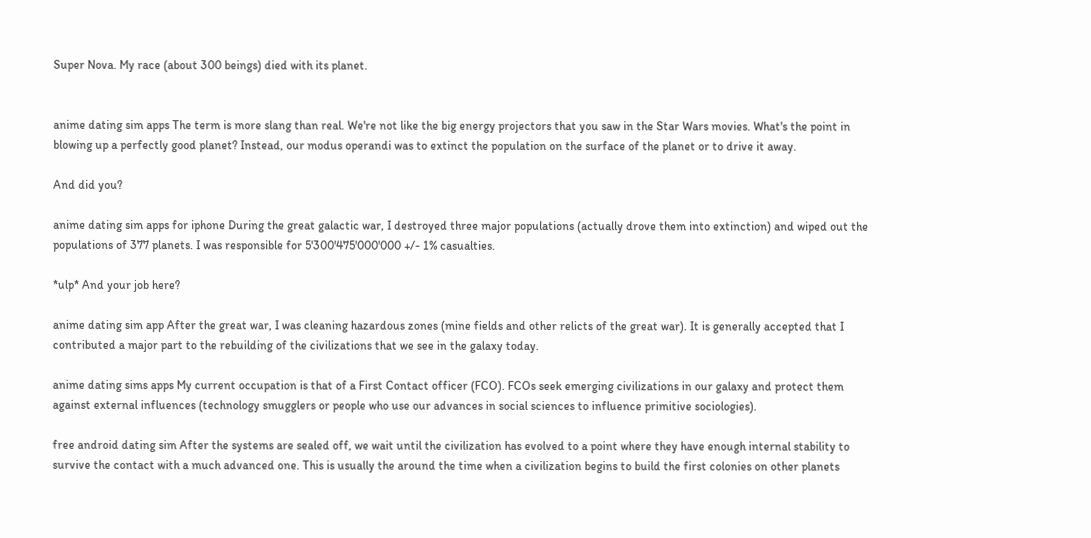Super Nova. My race (about 300 beings) died with its planet.


anime dating sim apps The term is more slang than real. We're not like the big energy projectors that you saw in the Star Wars movies. What's the point in blowing up a perfectly good planet? Instead, our modus operandi was to extinct the population on the surface of the planet or to drive it away.

And did you?

anime dating sim apps for iphone During the great galactic war, I destroyed three major populations (actually drove them into extinction) and wiped out the populations of 377 planets. I was responsible for 5'300'475'000'000 +/- 1% casualties.

*ulp* And your job here?

anime dating sim app After the great war, I was cleaning hazardous zones (mine fields and other relicts of the great war). It is generally accepted that I contributed a major part to the rebuilding of the civilizations that we see in the galaxy today.

anime dating sims apps My current occupation is that of a First Contact officer (FCO). FCOs seek emerging civilizations in our galaxy and protect them against external influences (technology smugglers or people who use our advances in social sciences to influence primitive sociologies).

free android dating sim After the systems are sealed off, we wait until the civilization has evolved to a point where they have enough internal stability to survive the contact with a much advanced one. This is usually the around the time when a civilization begins to build the first colonies on other planets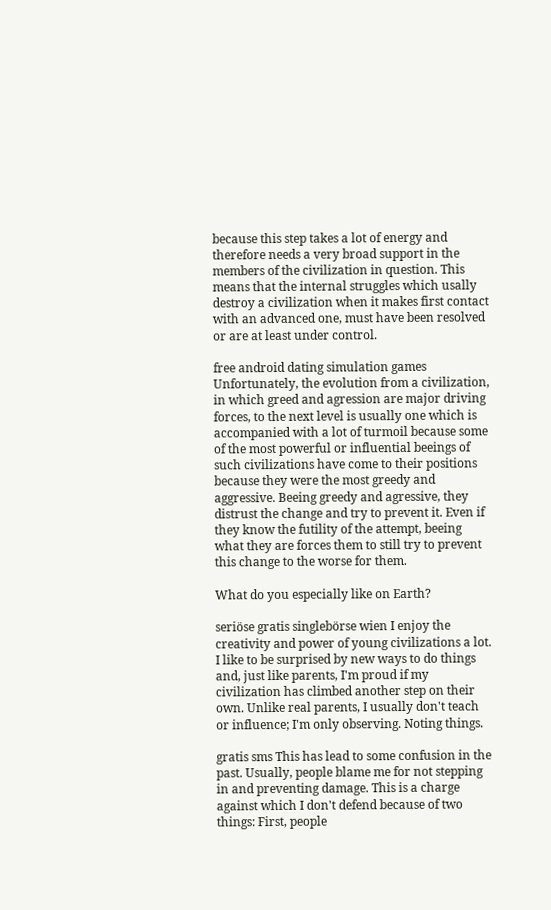because this step takes a lot of energy and therefore needs a very broad support in the members of the civilization in question. This means that the internal struggles which usally destroy a civilization when it makes first contact with an advanced one, must have been resolved or are at least under control.

free android dating simulation games Unfortunately, the evolution from a civilization, in which greed and agression are major driving forces, to the next level is usually one which is accompanied with a lot of turmoil because some of the most powerful or influential beeings of such civilizations have come to their positions because they were the most greedy and aggressive. Beeing greedy and agressive, they distrust the change and try to prevent it. Even if they know the futility of the attempt, beeing what they are forces them to still try to prevent this change to the worse for them.

What do you especially like on Earth?

seriöse gratis singlebörse wien I enjoy the creativity and power of young civilizations a lot. I like to be surprised by new ways to do things and, just like parents, I'm proud if my civilization has climbed another step on their own. Unlike real parents, I usually don't teach or influence; I'm only observing. Noting things.

gratis sms This has lead to some confusion in the past. Usually, people blame me for not stepping in and preventing damage. This is a charge against which I don't defend because of two things: First, people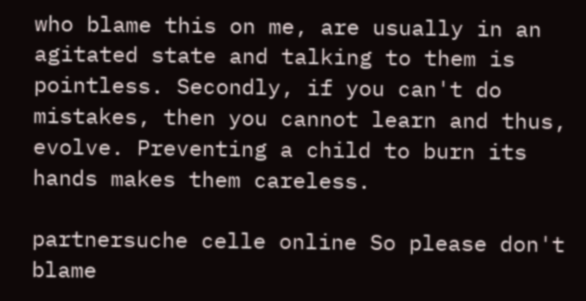who blame this on me, are usually in an agitated state and talking to them is pointless. Secondly, if you can't do mistakes, then you cannot learn and thus, evolve. Preventing a child to burn its hands makes them careless.

partnersuche celle online So please don't blame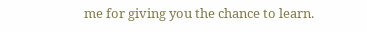me for giving you the chance to learn.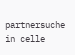partnersuche in celle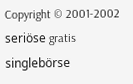Copyright © 2001-2002 seriöse gratis singlebörse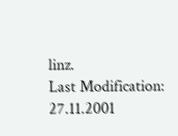linz.
Last Modification: 27.11.2001